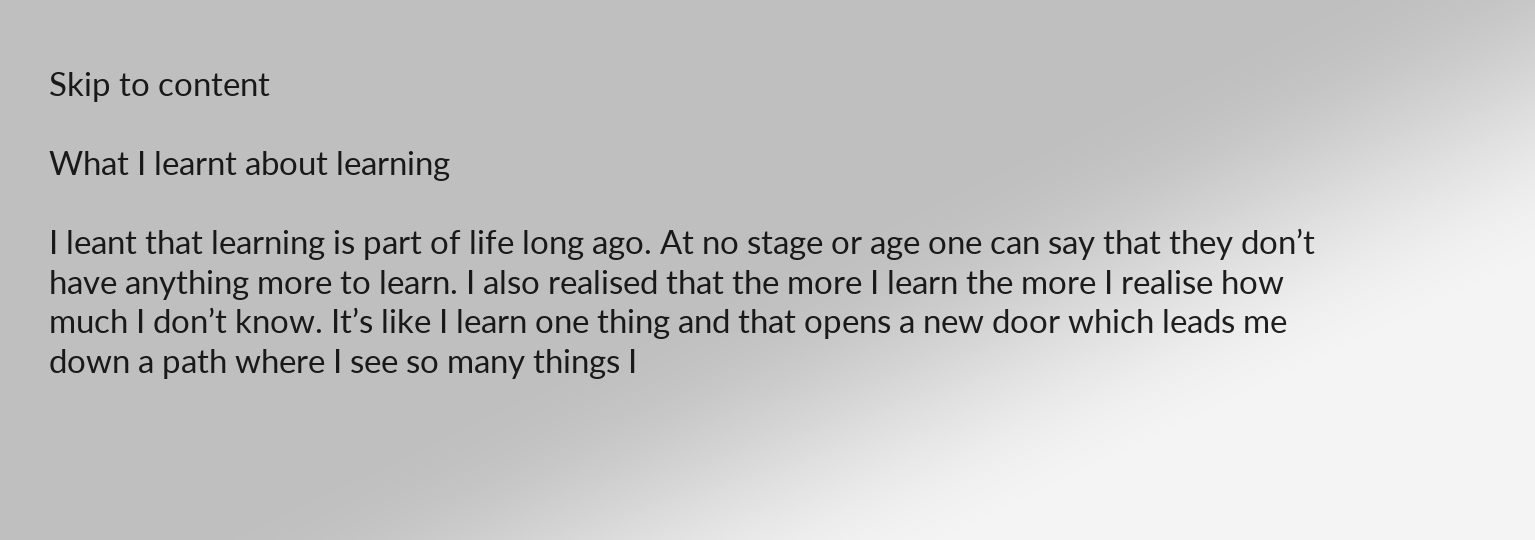Skip to content

What I learnt about learning

I leant that learning is part of life long ago. At no stage or age one can say that they don’t have anything more to learn. I also realised that the more I learn the more I realise how much I don’t know. It’s like I learn one thing and that opens a new door which leads me down a path where I see so many things I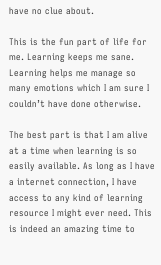have no clue about.

This is the fun part of life for me. Learning keeps me sane. Learning helps me manage so many emotions which I am sure I couldn’t have done otherwise.

The best part is that I am alive at a time when learning is so easily available. As long as I have a internet connection, I have access to any kind of learning resource I might ever need. This is indeed an amazing time to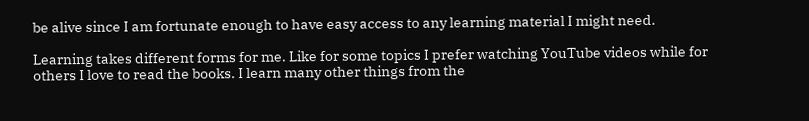be alive since I am fortunate enough to have easy access to any learning material I might need.

Learning takes different forms for me. Like for some topics I prefer watching YouTube videos while for others I love to read the books. I learn many other things from the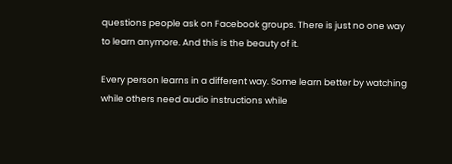questions people ask on Facebook groups. There is just no one way to learn anymore. And this is the beauty of it.

Every person learns in a different way. Some learn better by watching while others need audio instructions while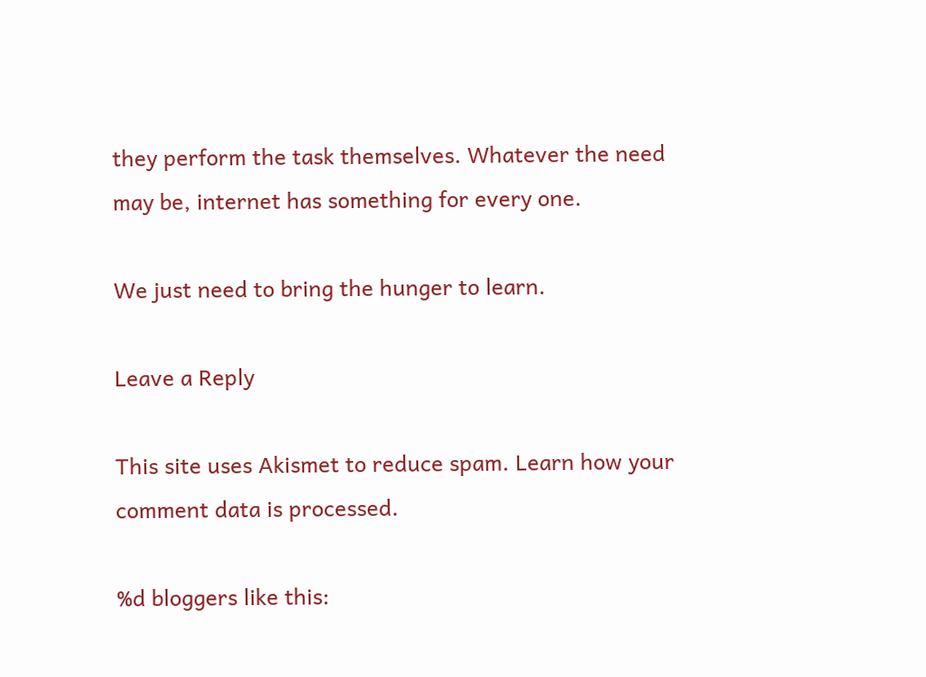they perform the task themselves. Whatever the need may be, internet has something for every one.

We just need to bring the hunger to learn.

Leave a Reply

This site uses Akismet to reduce spam. Learn how your comment data is processed.

%d bloggers like this: